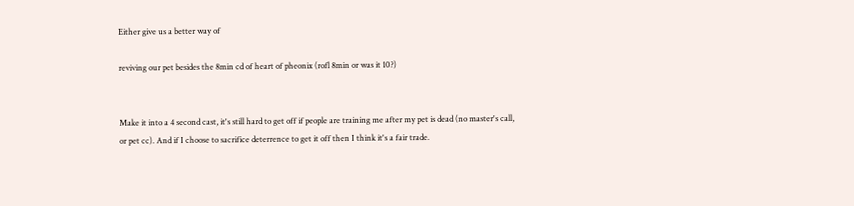Either give us a better way of

reviving our pet besides the 8min cd of heart of pheonix (rofl 8min or was it 10?)


Make it into a 4 second cast, it's still hard to get off if people are training me after my pet is dead (no master's call, or pet cc). And if I choose to sacrifice deterrence to get it off then I think it's a fair trade.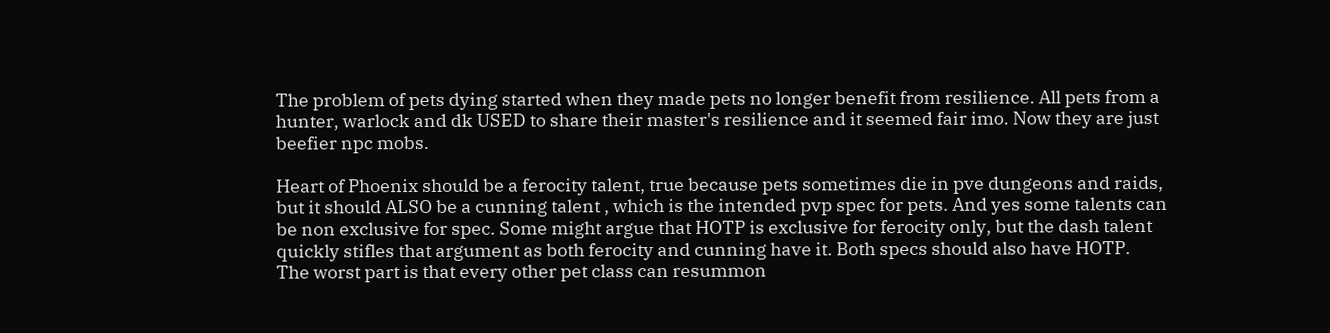The problem of pets dying started when they made pets no longer benefit from resilience. All pets from a hunter, warlock and dk USED to share their master's resilience and it seemed fair imo. Now they are just beefier npc mobs.

Heart of Phoenix should be a ferocity talent, true because pets sometimes die in pve dungeons and raids, but it should ALSO be a cunning talent , which is the intended pvp spec for pets. And yes some talents can be non exclusive for spec. Some might argue that HOTP is exclusive for ferocity only, but the dash talent quickly stifles that argument as both ferocity and cunning have it. Both specs should also have HOTP.
The worst part is that every other pet class can resummon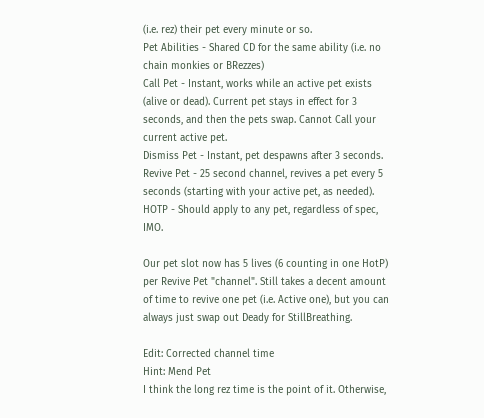(i.e. rez) their pet every minute or so.
Pet Abilities - Shared CD for the same ability (i.e. no chain monkies or BRezzes)
Call Pet - Instant, works while an active pet exists (alive or dead). Current pet stays in effect for 3 seconds, and then the pets swap. Cannot Call your current active pet.
Dismiss Pet - Instant, pet despawns after 3 seconds.
Revive Pet - 25 second channel, revives a pet every 5 seconds (starting with your active pet, as needed).
HOTP - Should apply to any pet, regardless of spec, IMO.

Our pet slot now has 5 lives (6 counting in one HotP) per Revive Pet "channel". Still takes a decent amount of time to revive one pet (i.e. Active one), but you can always just swap out Deady for StillBreathing.

Edit: Corrected channel time
Hint: Mend Pet
I think the long rez time is the point of it. Otherwise,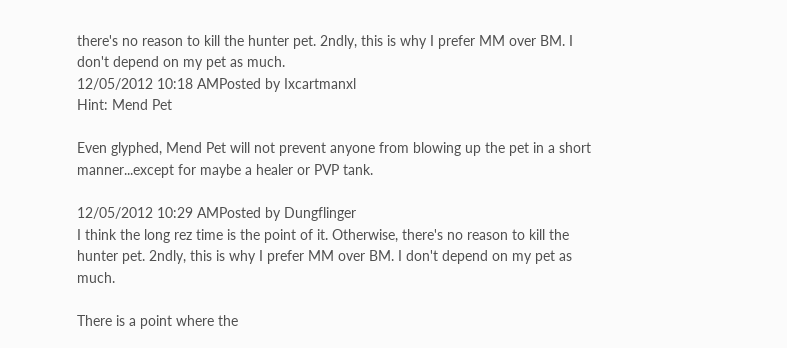there's no reason to kill the hunter pet. 2ndly, this is why I prefer MM over BM. I don't depend on my pet as much.
12/05/2012 10:18 AMPosted by Ixcartmanxl
Hint: Mend Pet

Even glyphed, Mend Pet will not prevent anyone from blowing up the pet in a short manner...except for maybe a healer or PVP tank.

12/05/2012 10:29 AMPosted by Dungflinger
I think the long rez time is the point of it. Otherwise, there's no reason to kill the hunter pet. 2ndly, this is why I prefer MM over BM. I don't depend on my pet as much.

There is a point where the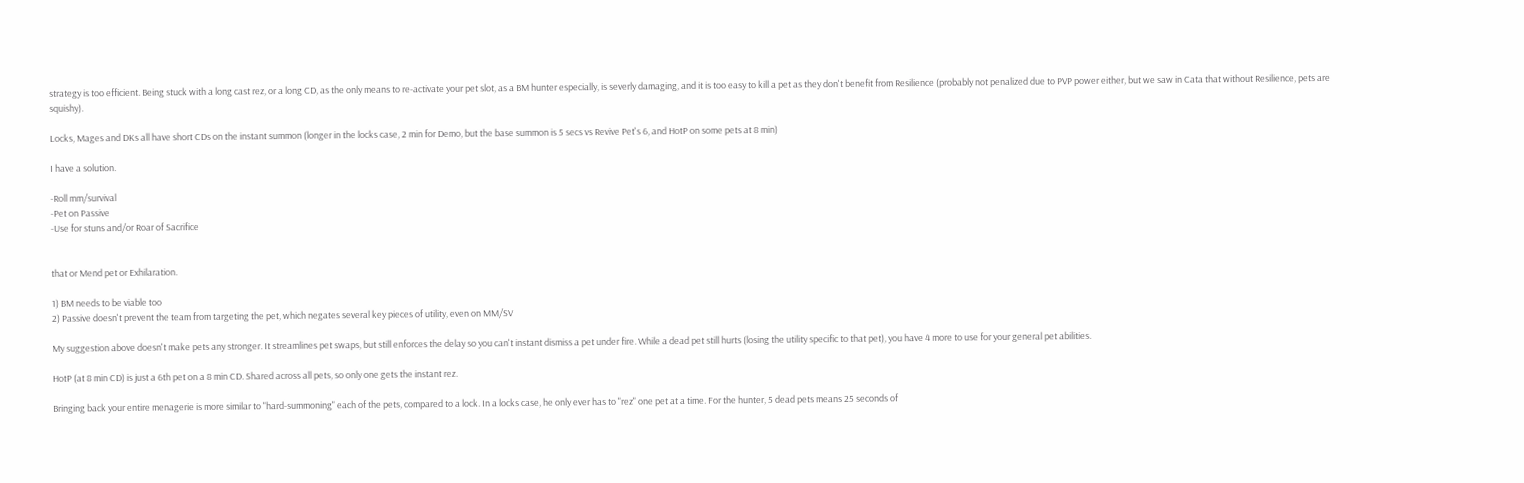strategy is too efficient. Being stuck with a long cast rez, or a long CD, as the only means to re-activate your pet slot, as a BM hunter especially, is severly damaging, and it is too easy to kill a pet as they don't benefit from Resilience (probably not penalized due to PVP power either, but we saw in Cata that without Resilience, pets are squishy).

Locks, Mages and DKs all have short CDs on the instant summon (longer in the locks case, 2 min for Demo, but the base summon is 5 secs vs Revive Pet's 6, and HotP on some pets at 8 min)

I have a solution.

-Roll mm/survival
-Pet on Passive
-Use for stuns and/or Roar of Sacrifice


that or Mend pet or Exhilaration.

1) BM needs to be viable too
2) Passive doesn't prevent the team from targeting the pet, which negates several key pieces of utility, even on MM/SV

My suggestion above doesn't make pets any stronger. It streamlines pet swaps, but still enforces the delay so you can't instant dismiss a pet under fire. While a dead pet still hurts (losing the utility specific to that pet), you have 4 more to use for your general pet abilities.

HotP (at 8 min CD) is just a 6th pet on a 8 min CD. Shared across all pets, so only one gets the instant rez.

Bringing back your entire menagerie is more similar to "hard-summoning" each of the pets, compared to a lock. In a locks case, he only ever has to "rez" one pet at a time. For the hunter, 5 dead pets means 25 seconds of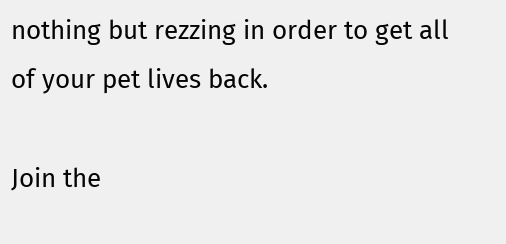nothing but rezzing in order to get all of your pet lives back.

Join the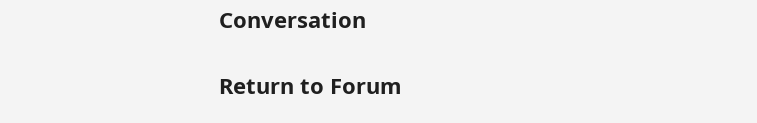Conversation

Return to Forum